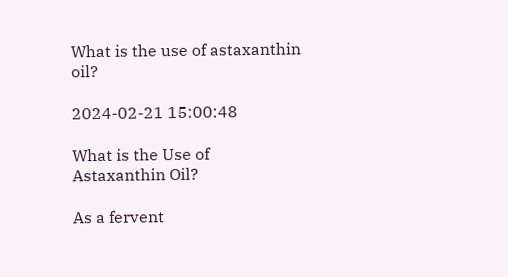What is the use of astaxanthin oil?

2024-02-21 15:00:48

What is the Use of Astaxanthin Oil?

As a fervent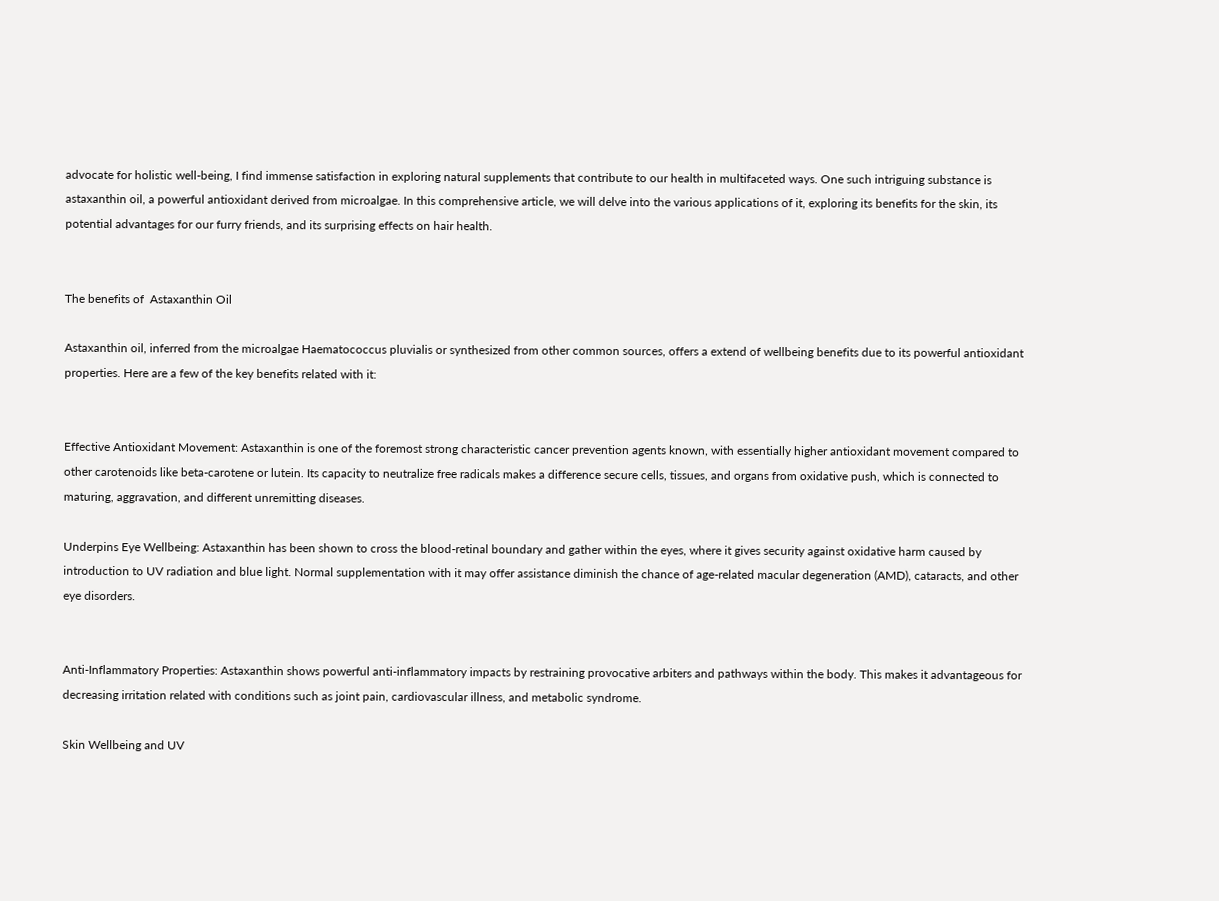advocate for holistic well-being, I find immense satisfaction in exploring natural supplements that contribute to our health in multifaceted ways. One such intriguing substance is astaxanthin oil, a powerful antioxidant derived from microalgae. In this comprehensive article, we will delve into the various applications of it, exploring its benefits for the skin, its potential advantages for our furry friends, and its surprising effects on hair health.


The benefits of  Astaxanthin Oil

Astaxanthin oil, inferred from the microalgae Haematococcus pluvialis or synthesized from other common sources, offers a extend of wellbeing benefits due to its powerful antioxidant properties. Here are a few of the key benefits related with it:


Effective Antioxidant Movement: Astaxanthin is one of the foremost strong characteristic cancer prevention agents known, with essentially higher antioxidant movement compared to other carotenoids like beta-carotene or lutein. Its capacity to neutralize free radicals makes a difference secure cells, tissues, and organs from oxidative push, which is connected to maturing, aggravation, and different unremitting diseases.

Underpins Eye Wellbeing: Astaxanthin has been shown to cross the blood-retinal boundary and gather within the eyes, where it gives security against oxidative harm caused by introduction to UV radiation and blue light. Normal supplementation with it may offer assistance diminish the chance of age-related macular degeneration (AMD), cataracts, and other eye disorders.


Anti-Inflammatory Properties: Astaxanthin shows powerful anti-inflammatory impacts by restraining provocative arbiters and pathways within the body. This makes it advantageous for decreasing irritation related with conditions such as joint pain, cardiovascular illness, and metabolic syndrome.

Skin Wellbeing and UV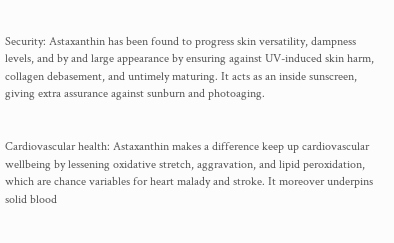Security: Astaxanthin has been found to progress skin versatility, dampness levels, and by and large appearance by ensuring against UV-induced skin harm, collagen debasement, and untimely maturing. It acts as an inside sunscreen, giving extra assurance against sunburn and photoaging.


Cardiovascular health: Astaxanthin makes a difference keep up cardiovascular wellbeing by lessening oxidative stretch, aggravation, and lipid peroxidation, which are chance variables for heart malady and stroke. It moreover underpins solid blood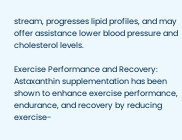stream, progresses lipid profiles, and may offer assistance lower blood pressure and cholesterol levels.

Exercise Performance and Recovery: Astaxanthin supplementation has been shown to enhance exercise performance, endurance, and recovery by reducing exercise-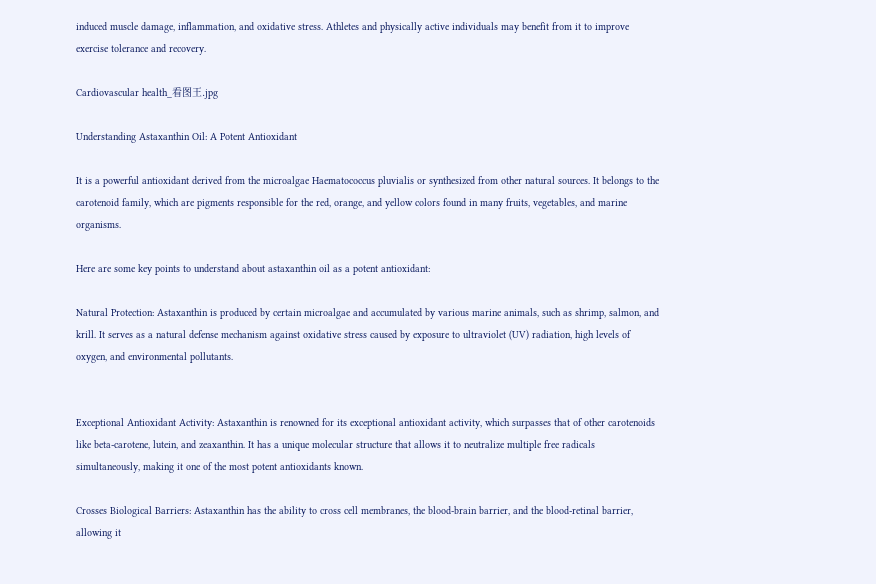induced muscle damage, inflammation, and oxidative stress. Athletes and physically active individuals may benefit from it to improve exercise tolerance and recovery.

Cardiovascular health_看图王.jpg

Understanding Astaxanthin Oil: A Potent Antioxidant

It is a powerful antioxidant derived from the microalgae Haematococcus pluvialis or synthesized from other natural sources. It belongs to the carotenoid family, which are pigments responsible for the red, orange, and yellow colors found in many fruits, vegetables, and marine organisms.

Here are some key points to understand about astaxanthin oil as a potent antioxidant:

Natural Protection: Astaxanthin is produced by certain microalgae and accumulated by various marine animals, such as shrimp, salmon, and krill. It serves as a natural defense mechanism against oxidative stress caused by exposure to ultraviolet (UV) radiation, high levels of oxygen, and environmental pollutants.


Exceptional Antioxidant Activity: Astaxanthin is renowned for its exceptional antioxidant activity, which surpasses that of other carotenoids like beta-carotene, lutein, and zeaxanthin. It has a unique molecular structure that allows it to neutralize multiple free radicals simultaneously, making it one of the most potent antioxidants known.

Crosses Biological Barriers: Astaxanthin has the ability to cross cell membranes, the blood-brain barrier, and the blood-retinal barrier, allowing it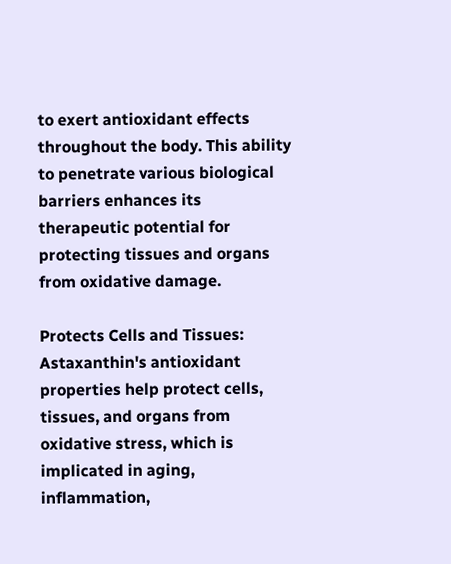to exert antioxidant effects throughout the body. This ability to penetrate various biological barriers enhances its therapeutic potential for protecting tissues and organs from oxidative damage.

Protects Cells and Tissues: Astaxanthin's antioxidant properties help protect cells, tissues, and organs from oxidative stress, which is implicated in aging, inflammation,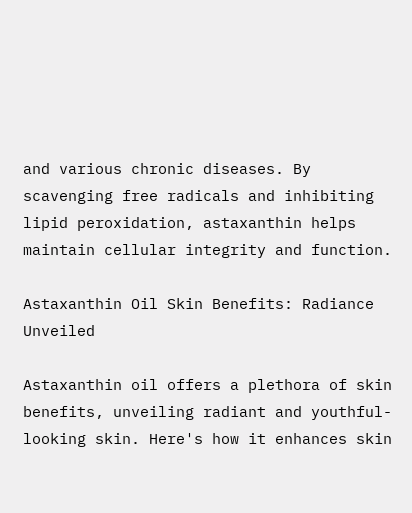and various chronic diseases. By scavenging free radicals and inhibiting lipid peroxidation, astaxanthin helps maintain cellular integrity and function.

Astaxanthin Oil Skin Benefits: Radiance Unveiled

Astaxanthin oil offers a plethora of skin benefits, unveiling radiant and youthful-looking skin. Here's how it enhances skin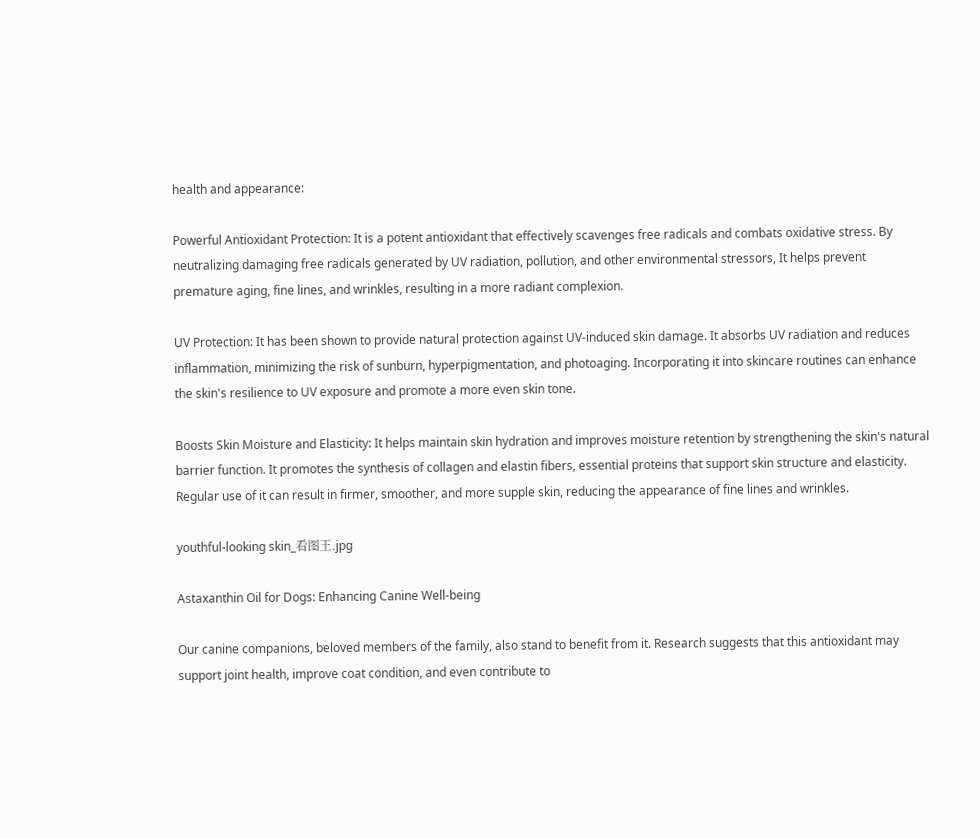health and appearance:

Powerful Antioxidant Protection: It is a potent antioxidant that effectively scavenges free radicals and combats oxidative stress. By neutralizing damaging free radicals generated by UV radiation, pollution, and other environmental stressors, It helps prevent premature aging, fine lines, and wrinkles, resulting in a more radiant complexion.

UV Protection: It has been shown to provide natural protection against UV-induced skin damage. It absorbs UV radiation and reduces inflammation, minimizing the risk of sunburn, hyperpigmentation, and photoaging. Incorporating it into skincare routines can enhance the skin's resilience to UV exposure and promote a more even skin tone.

Boosts Skin Moisture and Elasticity: It helps maintain skin hydration and improves moisture retention by strengthening the skin's natural barrier function. It promotes the synthesis of collagen and elastin fibers, essential proteins that support skin structure and elasticity. Regular use of it can result in firmer, smoother, and more supple skin, reducing the appearance of fine lines and wrinkles.

youthful-looking skin_看图王.jpg

Astaxanthin Oil for Dogs: Enhancing Canine Well-being

Our canine companions, beloved members of the family, also stand to benefit from it. Research suggests that this antioxidant may support joint health, improve coat condition, and even contribute to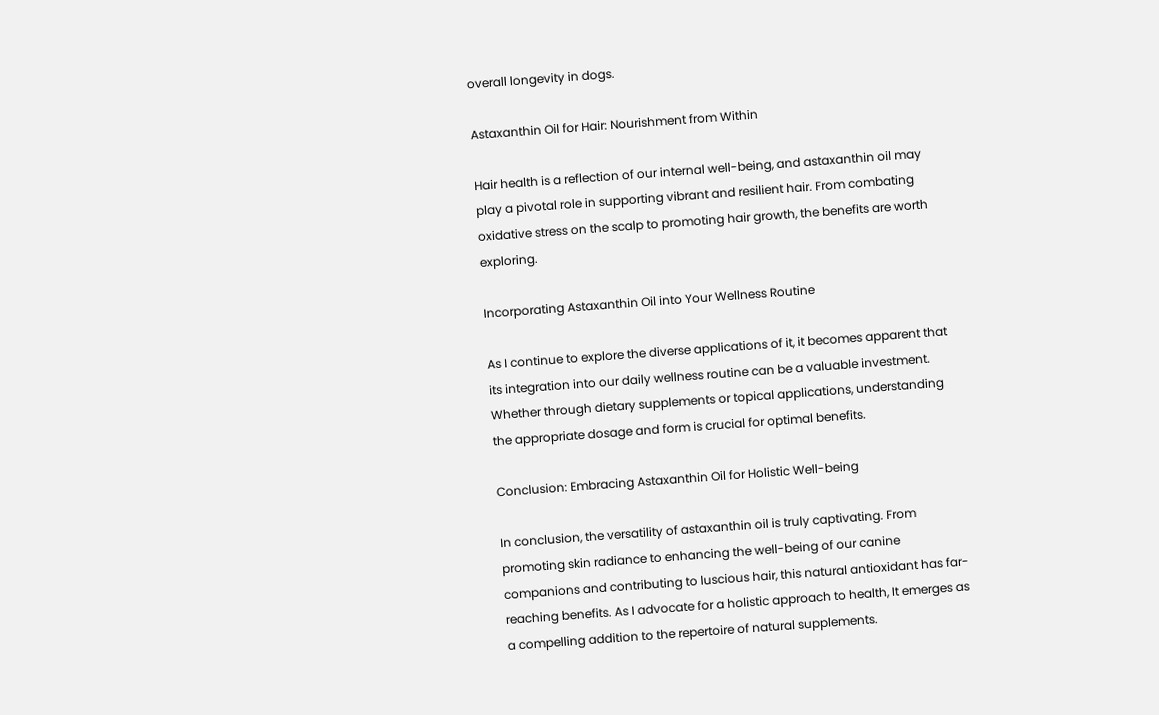overall longevity in dogs.

Astaxanthin Oil for Hair: Nourishment from Within

Hair health is a reflection of our internal well-being, and astaxanthin oil may play a pivotal role in supporting vibrant and resilient hair. From combating oxidative stress on the scalp to promoting hair growth, the benefits are worth exploring.

Incorporating Astaxanthin Oil into Your Wellness Routine

As I continue to explore the diverse applications of it, it becomes apparent that its integration into our daily wellness routine can be a valuable investment. Whether through dietary supplements or topical applications, understanding the appropriate dosage and form is crucial for optimal benefits.

Conclusion: Embracing Astaxanthin Oil for Holistic Well-being

In conclusion, the versatility of astaxanthin oil is truly captivating. From promoting skin radiance to enhancing the well-being of our canine companions and contributing to luscious hair, this natural antioxidant has far-reaching benefits. As I advocate for a holistic approach to health, It emerges as a compelling addition to the repertoire of natural supplements.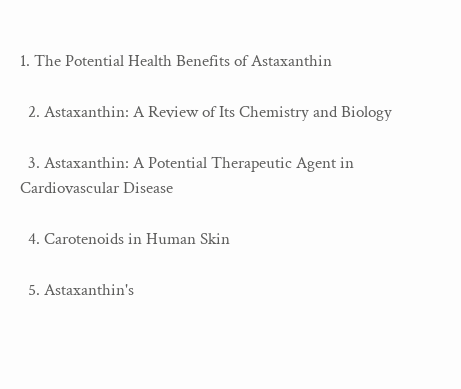1. The Potential Health Benefits of Astaxanthin

  2. Astaxanthin: A Review of Its Chemistry and Biology

  3. Astaxanthin: A Potential Therapeutic Agent in Cardiovascular Disease

  4. Carotenoids in Human Skin

  5. Astaxanthin's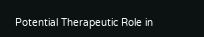Potential Therapeutic Role in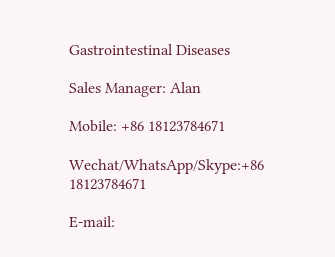Gastrointestinal Diseases

Sales Manager: Alan

Mobile: +86 18123784671

Wechat/WhatsApp/Skype:+86 18123784671

E-mail: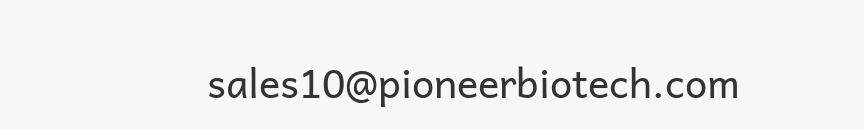sales10@pioneerbiotech.com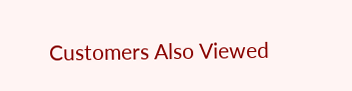Customers Also Viewed